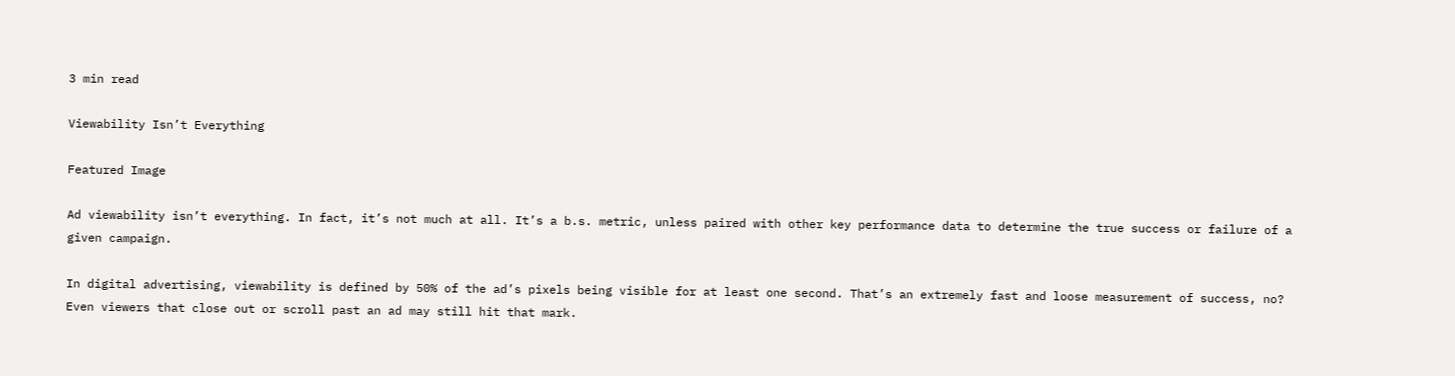3 min read

Viewability Isn’t Everything

Featured Image

Ad viewability isn’t everything. In fact, it’s not much at all. It’s a b.s. metric, unless paired with other key performance data to determine the true success or failure of a given campaign.

In digital advertising, viewability is defined by 50% of the ad’s pixels being visible for at least one second. That’s an extremely fast and loose measurement of success, no? Even viewers that close out or scroll past an ad may still hit that mark.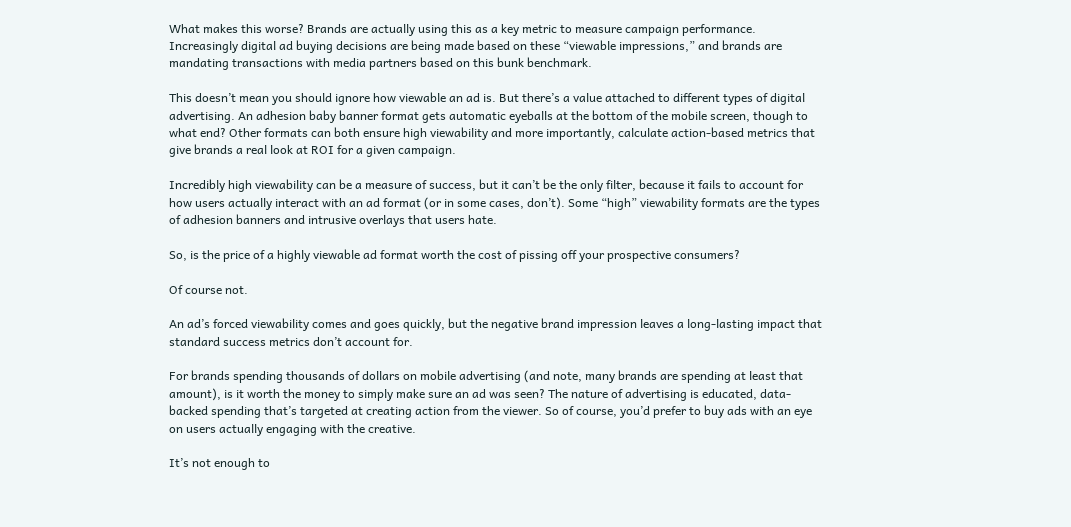What makes this worse? Brands are actually using this as a key metric to measure campaign performance. Increasingly digital ad buying decisions are being made based on these “viewable impressions,” and brands are mandating transactions with media partners based on this bunk benchmark.

This doesn’t mean you should ignore how viewable an ad is. But there’s a value attached to different types of digital advertising. An adhesion baby banner format gets automatic eyeballs at the bottom of the mobile screen, though to what end? Other formats can both ensure high viewability and more importantly, calculate action-based metrics that give brands a real look at ROI for a given campaign.

Incredibly high viewability can be a measure of success, but it can’t be the only filter, because it fails to account for how users actually interact with an ad format (or in some cases, don’t). Some “high” viewability formats are the types of adhesion banners and intrusive overlays that users hate.

So, is the price of a highly viewable ad format worth the cost of pissing off your prospective consumers?

Of course not.

An ad’s forced viewability comes and goes quickly, but the negative brand impression leaves a long-lasting impact that standard success metrics don’t account for.

For brands spending thousands of dollars on mobile advertising (and note, many brands are spending at least that amount), is it worth the money to simply make sure an ad was seen? The nature of advertising is educated, data-backed spending that’s targeted at creating action from the viewer. So of course, you’d prefer to buy ads with an eye on users actually engaging with the creative.

It’s not enough to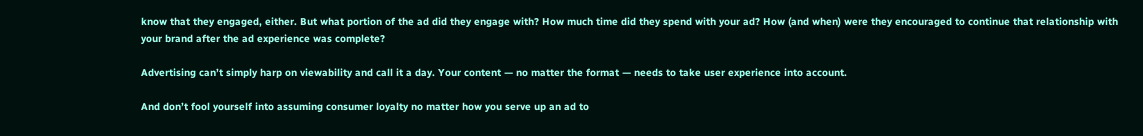know that they engaged, either. But what portion of the ad did they engage with? How much time did they spend with your ad? How (and when) were they encouraged to continue that relationship with your brand after the ad experience was complete?

Advertising can’t simply harp on viewability and call it a day. Your content — no matter the format — needs to take user experience into account.

And don’t fool yourself into assuming consumer loyalty no matter how you serve up an ad to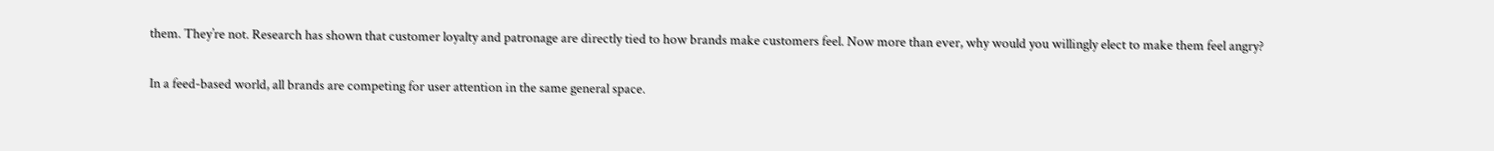them. They’re not. Research has shown that customer loyalty and patronage are directly tied to how brands make customers feel. Now more than ever, why would you willingly elect to make them feel angry?

In a feed-based world, all brands are competing for user attention in the same general space.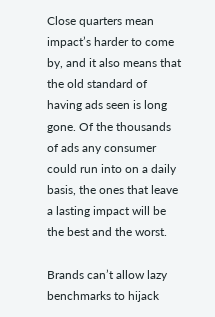Close quarters mean impact’s harder to come by, and it also means that the old standard of having ads seen is long gone. Of the thousands of ads any consumer could run into on a daily basis, the ones that leave a lasting impact will be the best and the worst.

Brands can’t allow lazy benchmarks to hijack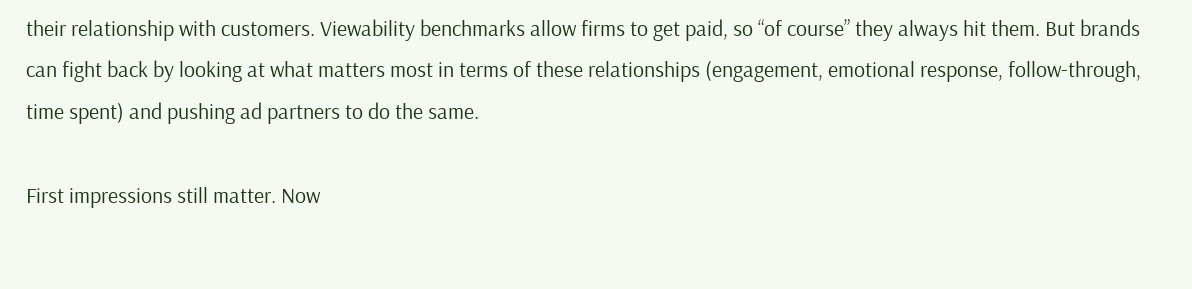their relationship with customers. Viewability benchmarks allow firms to get paid, so “of course” they always hit them. But brands can fight back by looking at what matters most in terms of these relationships (engagement, emotional response, follow-through, time spent) and pushing ad partners to do the same.

First impressions still matter. Now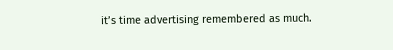it’s time advertising remembered as much.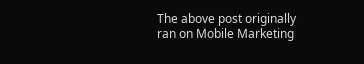The above post originally ran on Mobile Marketing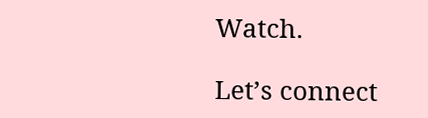Watch.

Let’s connect